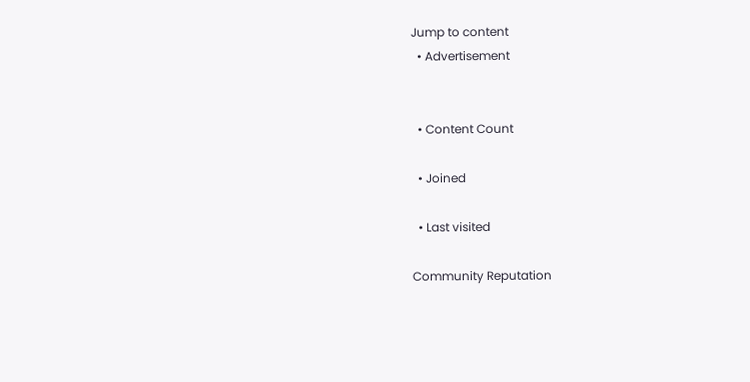Jump to content
  • Advertisement


  • Content Count

  • Joined

  • Last visited

Community Reputation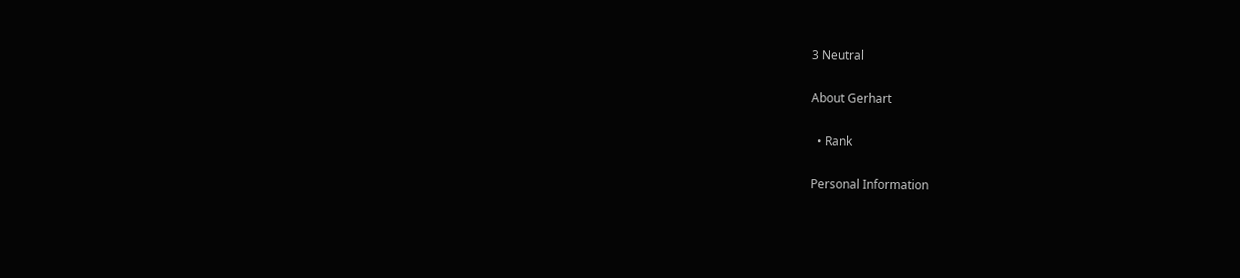3 Neutral

About Gerhart

  • Rank

Personal Information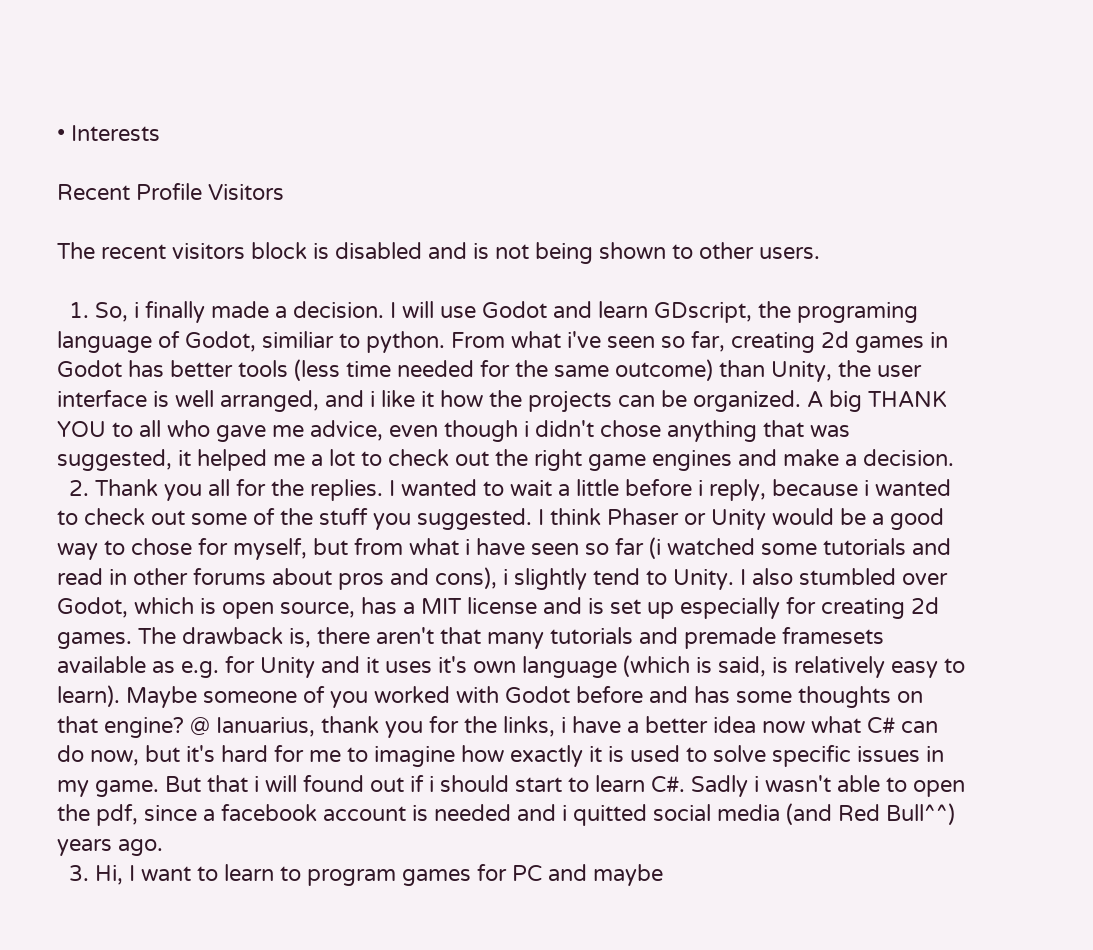• Interests

Recent Profile Visitors

The recent visitors block is disabled and is not being shown to other users.

  1. So, i finally made a decision. I will use Godot and learn GDscript, the programing language of Godot, similiar to python. From what i've seen so far, creating 2d games in Godot has better tools (less time needed for the same outcome) than Unity, the user interface is well arranged, and i like it how the projects can be organized. A big THANK YOU to all who gave me advice, even though i didn't chose anything that was suggested, it helped me a lot to check out the right game engines and make a decision.
  2. Thank you all for the replies. I wanted to wait a little before i reply, because i wanted to check out some of the stuff you suggested. I think Phaser or Unity would be a good way to chose for myself, but from what i have seen so far (i watched some tutorials and read in other forums about pros and cons), i slightly tend to Unity. I also stumbled over Godot, which is open source, has a MIT license and is set up especially for creating 2d games. The drawback is, there aren't that many tutorials and premade framesets available as e.g. for Unity and it uses it's own language (which is said, is relatively easy to learn). Maybe someone of you worked with Godot before and has some thoughts on that engine? @ Ianuarius, thank you for the links, i have a better idea now what C# can do now, but it's hard for me to imagine how exactly it is used to solve specific issues in my game. But that i will found out if i should start to learn C#. Sadly i wasn't able to open the pdf, since a facebook account is needed and i quitted social media (and Red Bull^^) years ago.
  3. Hi, I want to learn to program games for PC and maybe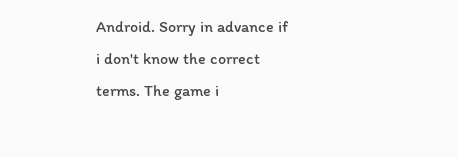Android. Sorry in advance if i don't know the correct terms. The game i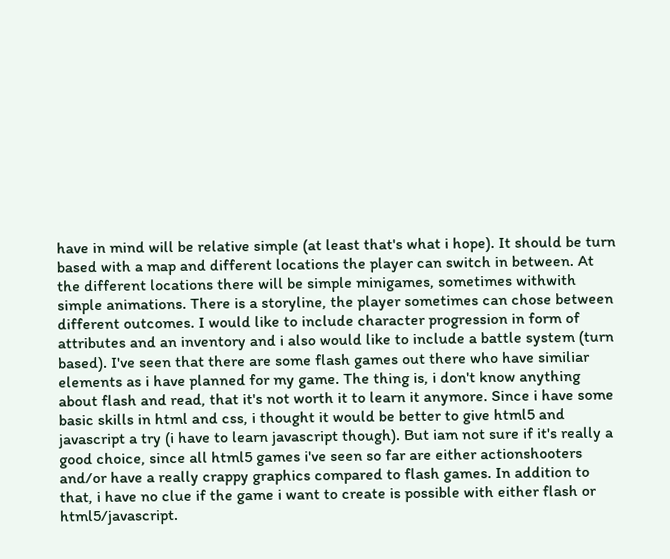have in mind will be relative simple (at least that's what i hope). It should be turn based with a map and different locations the player can switch in between. At the different locations there will be simple minigames, sometimes withwith simple animations. There is a storyline, the player sometimes can chose between different outcomes. I would like to include character progression in form of attributes and an inventory and i also would like to include a battle system (turn based). I've seen that there are some flash games out there who have similiar elements as i have planned for my game. The thing is, i don't know anything about flash and read, that it's not worth it to learn it anymore. Since i have some basic skills in html and css, i thought it would be better to give html5 and javascript a try (i have to learn javascript though). But iam not sure if it's really a good choice, since all html5 games i've seen so far are either actionshooters and/or have a really crappy graphics compared to flash games. In addition to that, i have no clue if the game i want to create is possible with either flash or html5/javascript.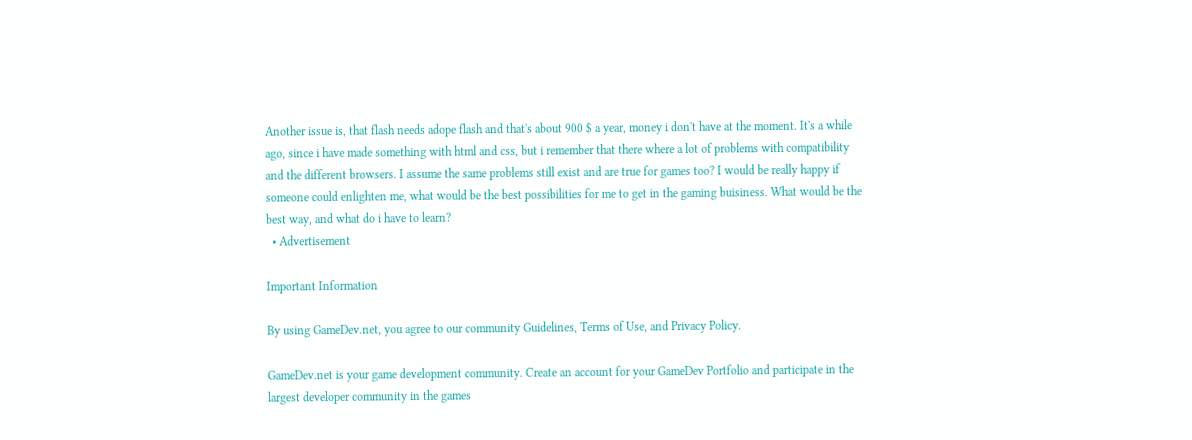Another issue is, that flash needs adope flash and that's about 900 $ a year, money i don't have at the moment. It's a while ago, since i have made something with html and css, but i remember that there where a lot of problems with compatibility and the different browsers. I assume the same problems still exist and are true for games too? I would be really happy if someone could enlighten me, what would be the best possibilities for me to get in the gaming buisiness. What would be the best way, and what do i have to learn?
  • Advertisement

Important Information

By using GameDev.net, you agree to our community Guidelines, Terms of Use, and Privacy Policy.

GameDev.net is your game development community. Create an account for your GameDev Portfolio and participate in the largest developer community in the games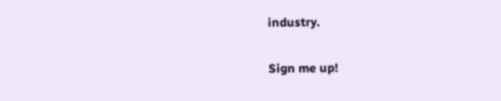industry.

Sign me up!